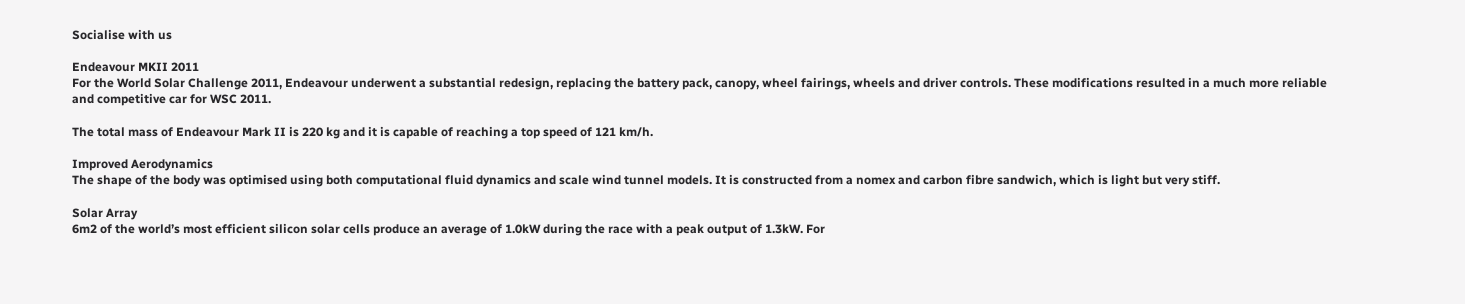Socialise with us

Endeavour MKII 2011
For the World Solar Challenge 2011, Endeavour underwent a substantial redesign, replacing the battery pack, canopy, wheel fairings, wheels and driver controls. These modifications resulted in a much more reliable and competitive car for WSC 2011.

The total mass of Endeavour Mark II is 220 kg and it is capable of reaching a top speed of 121 km/h.

Improved Aerodynamics
The shape of the body was optimised using both computational fluid dynamics and scale wind tunnel models. It is constructed from a nomex and carbon fibre sandwich, which is light but very stiff.

Solar Array
6m2 of the world’s most efficient silicon solar cells produce an average of 1.0kW during the race with a peak output of 1.3kW. For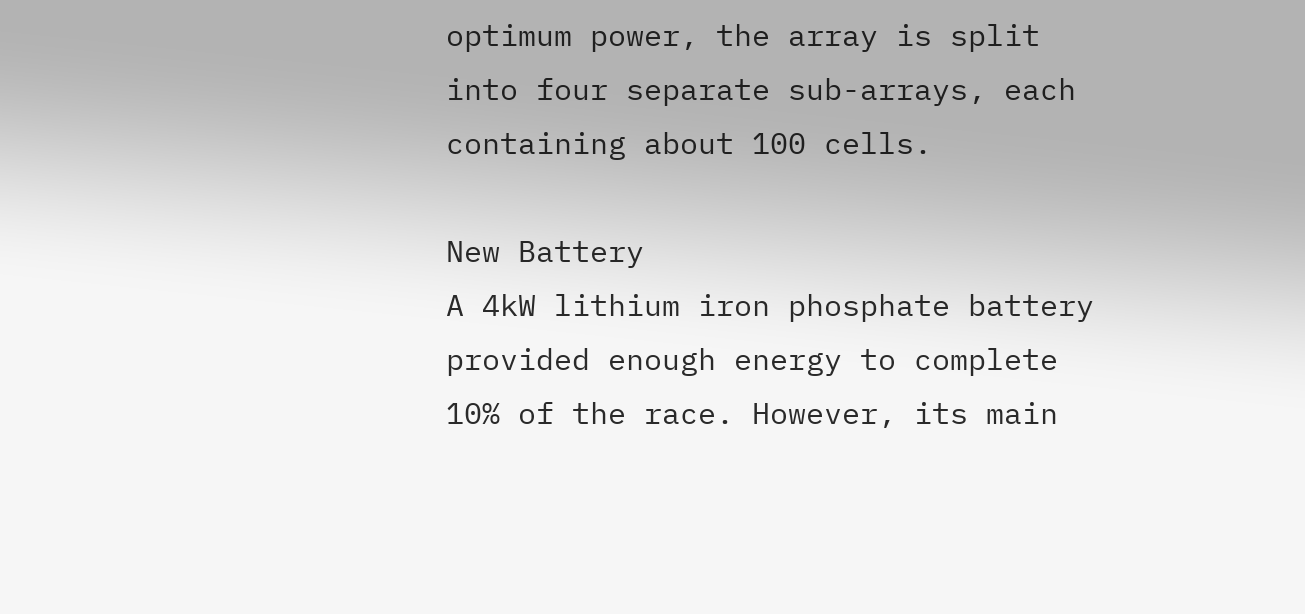optimum power, the array is split into four separate sub-arrays, each containing about 100 cells.

New Battery
A 4kW lithium iron phosphate battery provided enough energy to complete 10% of the race. However, its main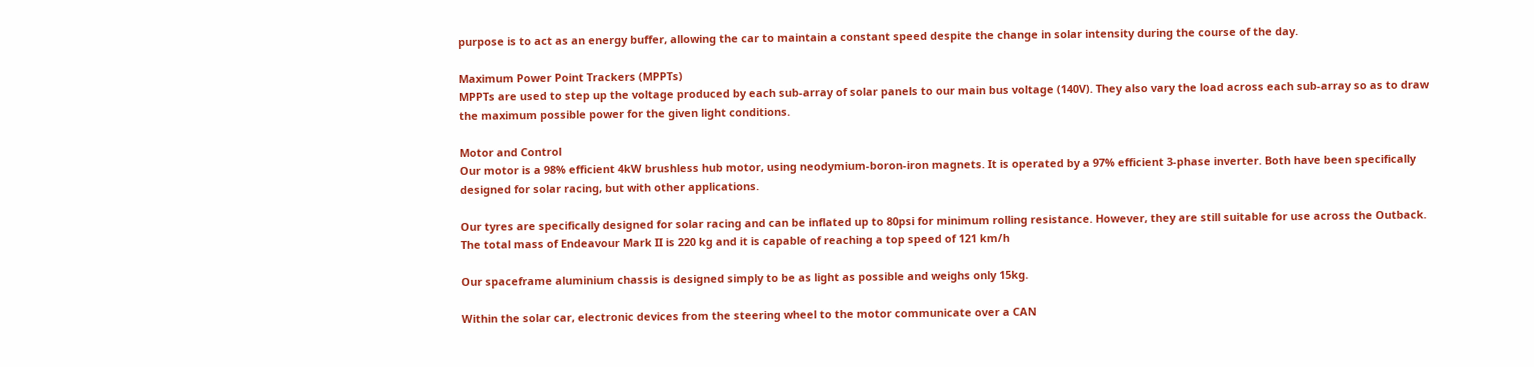purpose is to act as an energy buffer, allowing the car to maintain a constant speed despite the change in solar intensity during the course of the day.

Maximum Power Point Trackers (MPPTs)
MPPTs are used to step up the voltage produced by each sub-array of solar panels to our main bus voltage (140V). They also vary the load across each sub-array so as to draw the maximum possible power for the given light conditions.

Motor and Control
Our motor is a 98% efficient 4kW brushless hub motor, using neodymium-boron-iron magnets. It is operated by a 97% efficient 3-phase inverter. Both have been specifically designed for solar racing, but with other applications.

Our tyres are specifically designed for solar racing and can be inflated up to 80psi for minimum rolling resistance. However, they are still suitable for use across the Outback.
The total mass of Endeavour Mark II is 220 kg and it is capable of reaching a top speed of 121 km/h

Our spaceframe aluminium chassis is designed simply to be as light as possible and weighs only 15kg.

Within the solar car, electronic devices from the steering wheel to the motor communicate over a CAN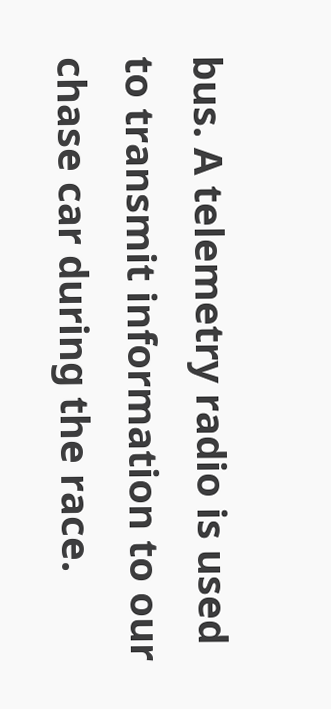bus. A telemetry radio is used to transmit information to our chase car during the race.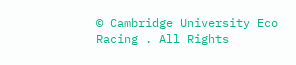© Cambridge University Eco Racing . All Rights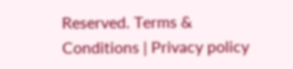Reserved. Terms & Conditions | Privacy policy